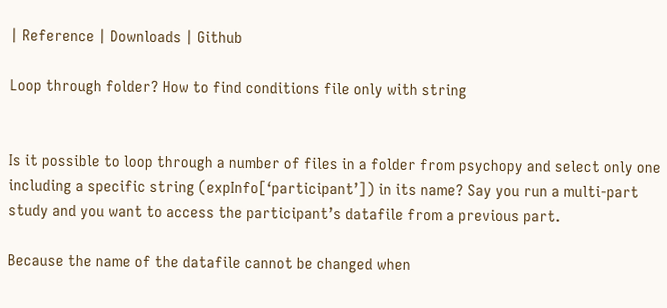| Reference | Downloads | Github

Loop through folder? How to find conditions file only with string


Is it possible to loop through a number of files in a folder from psychopy and select only one including a specific string (expInfo[‘participant’]) in its name? Say you run a multi-part study and you want to access the participant’s datafile from a previous part.

Because the name of the datafile cannot be changed when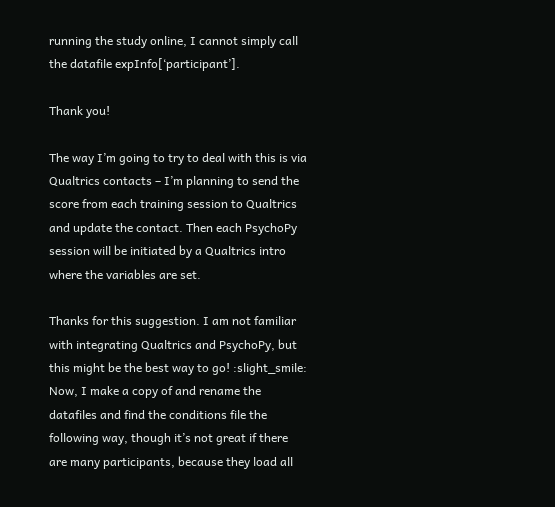running the study online, I cannot simply call the datafile expInfo[‘participant’].

Thank you!

The way I’m going to try to deal with this is via Qualtrics contacts – I’m planning to send the score from each training session to Qualtrics and update the contact. Then each PsychoPy session will be initiated by a Qualtrics intro where the variables are set.

Thanks for this suggestion. I am not familiar with integrating Qualtrics and PsychoPy, but this might be the best way to go! :slight_smile: Now, I make a copy of and rename the datafiles and find the conditions file the following way, though it’s not great if there are many participants, because they load all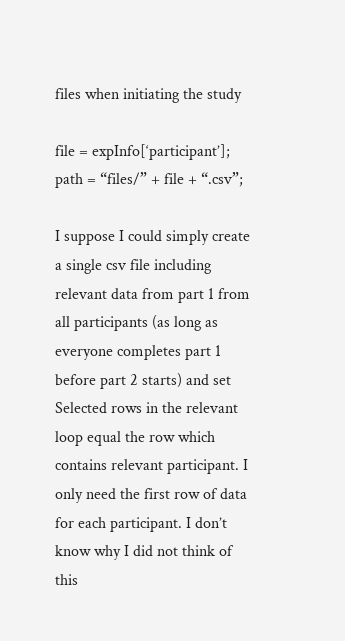files when initiating the study

file = expInfo[‘participant’];
path = “files/” + file + “.csv”;

I suppose I could simply create a single csv file including relevant data from part 1 from all participants (as long as everyone completes part 1 before part 2 starts) and set Selected rows in the relevant loop equal the row which contains relevant participant. I only need the first row of data for each participant. I don’t know why I did not think of this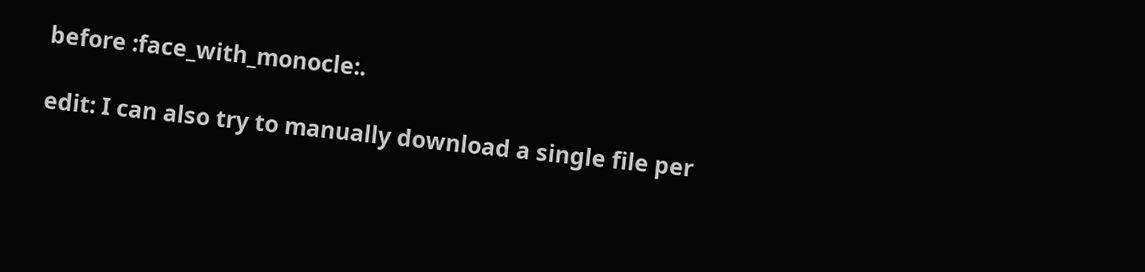before :face_with_monocle:.

edit: I can also try to manually download a single file per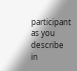participant as you describe in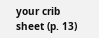your crib sheet (p. 13)